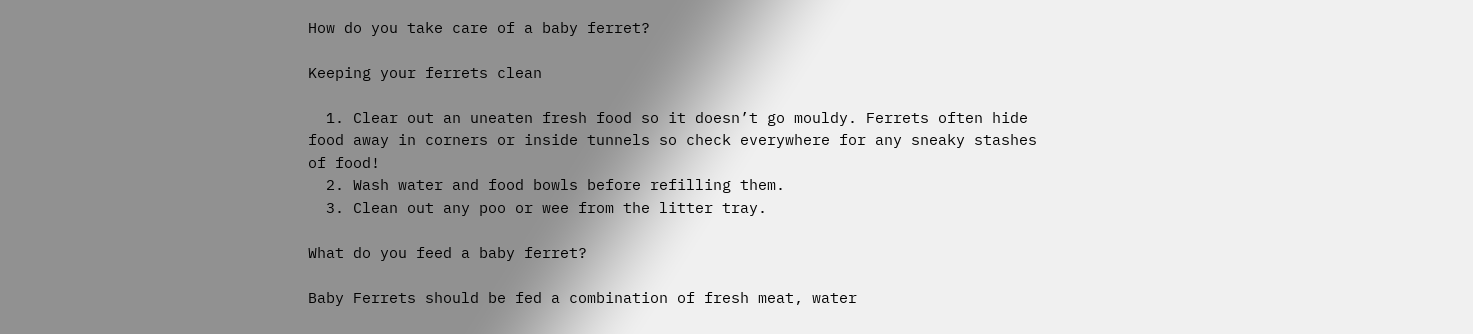How do you take care of a baby ferret?

Keeping your ferrets clean

  1. Clear out an uneaten fresh food so it doesn’t go mouldy. Ferrets often hide food away in corners or inside tunnels so check everywhere for any sneaky stashes of food!
  2. Wash water and food bowls before refilling them.
  3. Clean out any poo or wee from the litter tray.

What do you feed a baby ferret?

Baby Ferrets should be fed a combination of fresh meat, water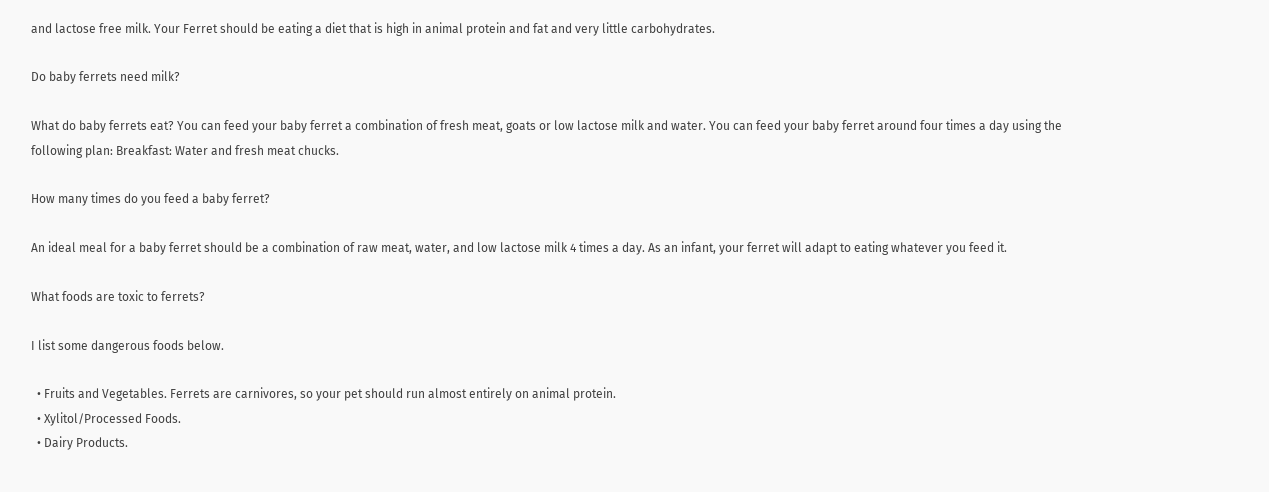and lactose free milk. Your Ferret should be eating a diet that is high in animal protein and fat and very little carbohydrates.

Do baby ferrets need milk?

What do baby ferrets eat? You can feed your baby ferret a combination of fresh meat, goats or low lactose milk and water. You can feed your baby ferret around four times a day using the following plan: Breakfast: Water and fresh meat chucks.

How many times do you feed a baby ferret?

An ideal meal for a baby ferret should be a combination of raw meat, water, and low lactose milk 4 times a day. As an infant, your ferret will adapt to eating whatever you feed it.

What foods are toxic to ferrets?

I list some dangerous foods below.

  • Fruits and Vegetables. Ferrets are carnivores, so your pet should run almost entirely on animal protein.
  • Xylitol/Processed Foods.
  • Dairy Products.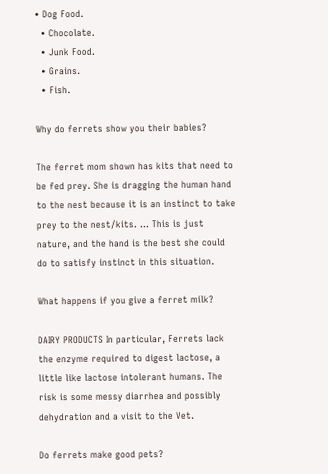• Dog Food.
  • Chocolate.
  • Junk Food.
  • Grains.
  • Fish.

Why do ferrets show you their babies?

The ferret mom shown has kits that need to be fed prey. She is dragging the human hand to the nest because it is an instinct to take prey to the nest/kits. … This is just nature, and the hand is the best she could do to satisfy instinct in this situation.

What happens if you give a ferret milk?

DAIRY PRODUCTS In particular, Ferrets lack the enzyme required to digest lactose, a little like lactose intolerant humans. The risk is some messy diarrhea and possibly dehydration and a visit to the Vet.

Do ferrets make good pets?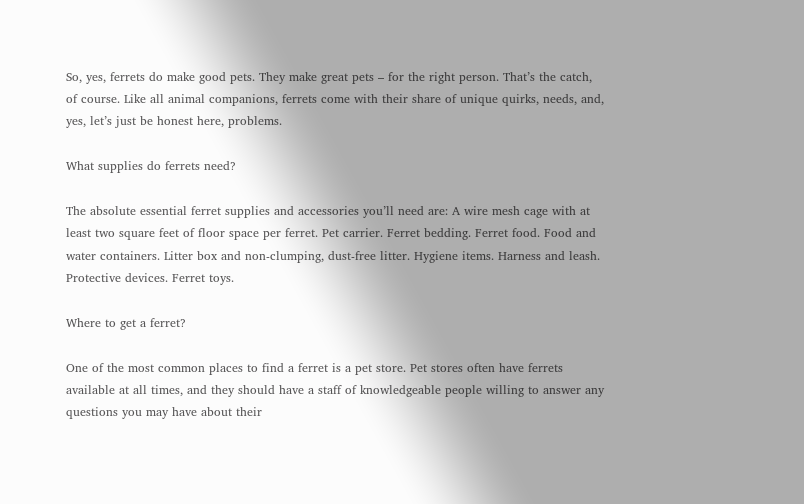So, yes, ferrets do make good pets. They make great pets – for the right person. That’s the catch, of course. Like all animal companions, ferrets come with their share of unique quirks, needs, and, yes, let’s just be honest here, problems.

What supplies do ferrets need?

The absolute essential ferret supplies and accessories you’ll need are: A wire mesh cage with at least two square feet of floor space per ferret. Pet carrier. Ferret bedding. Ferret food. Food and water containers. Litter box and non-clumping, dust-free litter. Hygiene items. Harness and leash. Protective devices. Ferret toys.

Where to get a ferret?

One of the most common places to find a ferret is a pet store. Pet stores often have ferrets available at all times, and they should have a staff of knowledgeable people willing to answer any questions you may have about their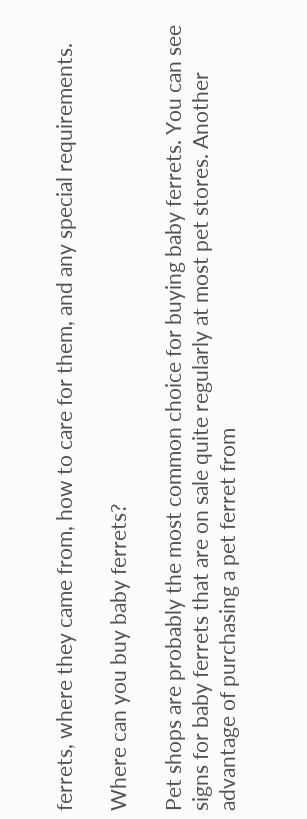ferrets, where they came from, how to care for them, and any special requirements.

Where can you buy baby ferrets?

Pet shops are probably the most common choice for buying baby ferrets. You can see signs for baby ferrets that are on sale quite regularly at most pet stores. Another advantage of purchasing a pet ferret from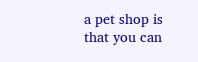a pet shop is that you can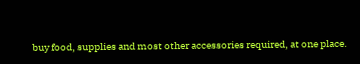buy food, supplies and most other accessories required, at one place.